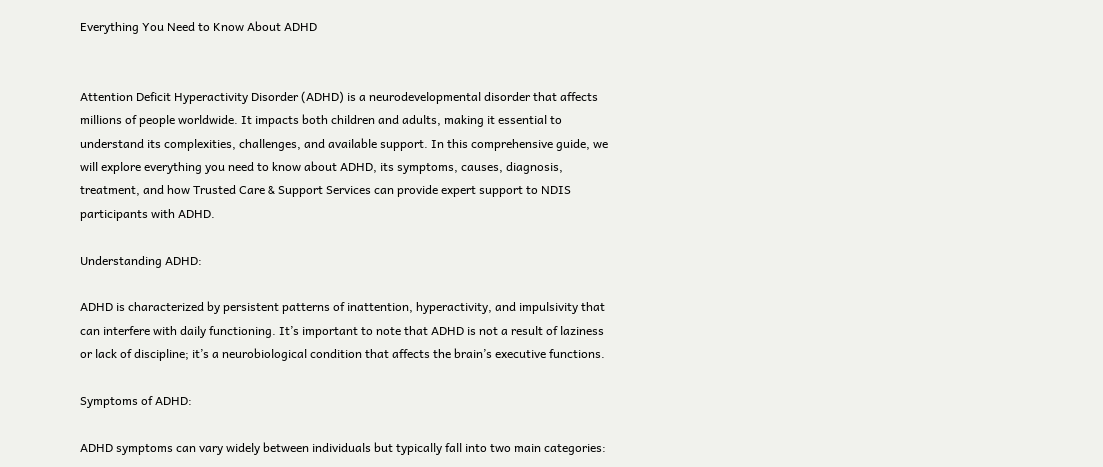Everything You Need to Know About ADHD


Attention Deficit Hyperactivity Disorder (ADHD) is a neurodevelopmental disorder that affects millions of people worldwide. It impacts both children and adults, making it essential to understand its complexities, challenges, and available support. In this comprehensive guide, we will explore everything you need to know about ADHD, its symptoms, causes, diagnosis, treatment, and how Trusted Care & Support Services can provide expert support to NDIS participants with ADHD.

Understanding ADHD:

ADHD is characterized by persistent patterns of inattention, hyperactivity, and impulsivity that can interfere with daily functioning. It’s important to note that ADHD is not a result of laziness or lack of discipline; it’s a neurobiological condition that affects the brain’s executive functions.

Symptoms of ADHD:

ADHD symptoms can vary widely between individuals but typically fall into two main categories: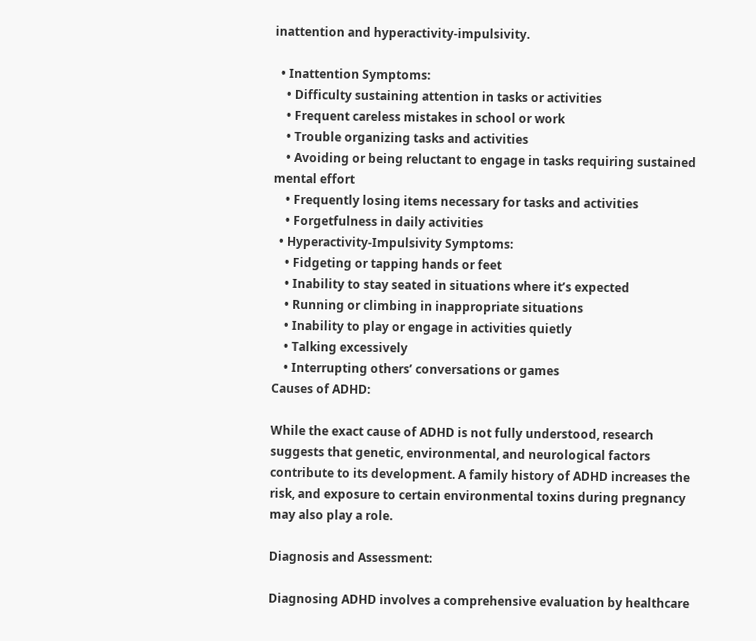inattention and hyperactivity-impulsivity.

  • Inattention Symptoms:
    • Difficulty sustaining attention in tasks or activities
    • Frequent careless mistakes in school or work
    • Trouble organizing tasks and activities
    • Avoiding or being reluctant to engage in tasks requiring sustained mental effort
    • Frequently losing items necessary for tasks and activities
    • Forgetfulness in daily activities
  • Hyperactivity-Impulsivity Symptoms:
    • Fidgeting or tapping hands or feet
    • Inability to stay seated in situations where it’s expected
    • Running or climbing in inappropriate situations
    • Inability to play or engage in activities quietly
    • Talking excessively
    • Interrupting others’ conversations or games
Causes of ADHD:

While the exact cause of ADHD is not fully understood, research suggests that genetic, environmental, and neurological factors contribute to its development. A family history of ADHD increases the risk, and exposure to certain environmental toxins during pregnancy may also play a role.

Diagnosis and Assessment:

Diagnosing ADHD involves a comprehensive evaluation by healthcare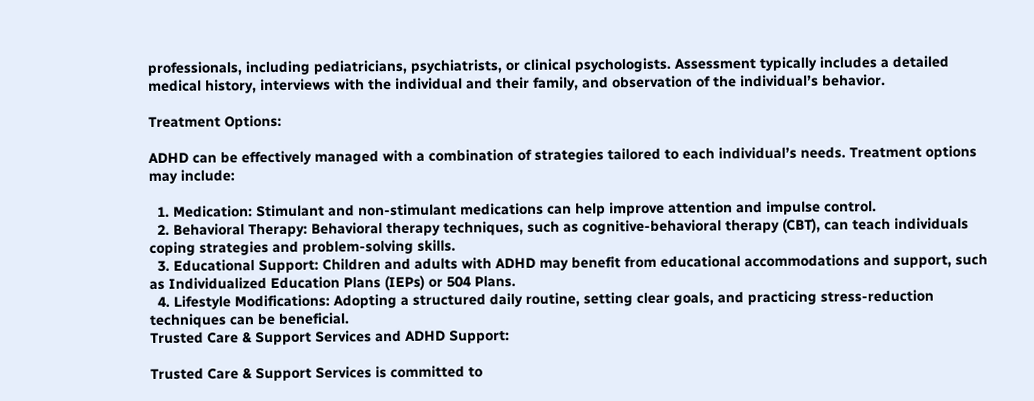professionals, including pediatricians, psychiatrists, or clinical psychologists. Assessment typically includes a detailed medical history, interviews with the individual and their family, and observation of the individual’s behavior.

Treatment Options:

ADHD can be effectively managed with a combination of strategies tailored to each individual’s needs. Treatment options may include:

  1. Medication: Stimulant and non-stimulant medications can help improve attention and impulse control.
  2. Behavioral Therapy: Behavioral therapy techniques, such as cognitive-behavioral therapy (CBT), can teach individuals coping strategies and problem-solving skills.
  3. Educational Support: Children and adults with ADHD may benefit from educational accommodations and support, such as Individualized Education Plans (IEPs) or 504 Plans.
  4. Lifestyle Modifications: Adopting a structured daily routine, setting clear goals, and practicing stress-reduction techniques can be beneficial.
Trusted Care & Support Services and ADHD Support:

Trusted Care & Support Services is committed to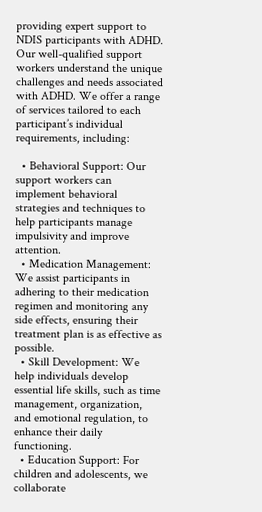providing expert support to NDIS participants with ADHD. Our well-qualified support workers understand the unique challenges and needs associated with ADHD. We offer a range of services tailored to each participant’s individual requirements, including:

  • Behavioral Support: Our support workers can implement behavioral strategies and techniques to help participants manage impulsivity and improve attention.
  • Medication Management: We assist participants in adhering to their medication regimen and monitoring any side effects, ensuring their treatment plan is as effective as possible.
  • Skill Development: We help individuals develop essential life skills, such as time management, organization, and emotional regulation, to enhance their daily functioning.
  • Education Support: For children and adolescents, we collaborate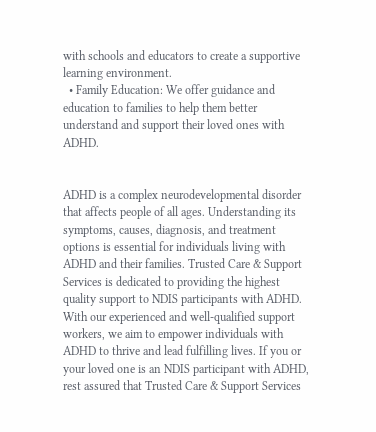with schools and educators to create a supportive learning environment.
  • Family Education: We offer guidance and education to families to help them better understand and support their loved ones with ADHD.


ADHD is a complex neurodevelopmental disorder that affects people of all ages. Understanding its symptoms, causes, diagnosis, and treatment options is essential for individuals living with ADHD and their families. Trusted Care & Support Services is dedicated to providing the highest quality support to NDIS participants with ADHD. With our experienced and well-qualified support workers, we aim to empower individuals with ADHD to thrive and lead fulfilling lives. If you or your loved one is an NDIS participant with ADHD, rest assured that Trusted Care & Support Services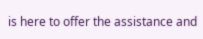is here to offer the assistance and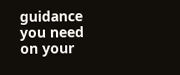guidance you need on your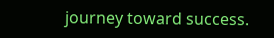journey toward success.